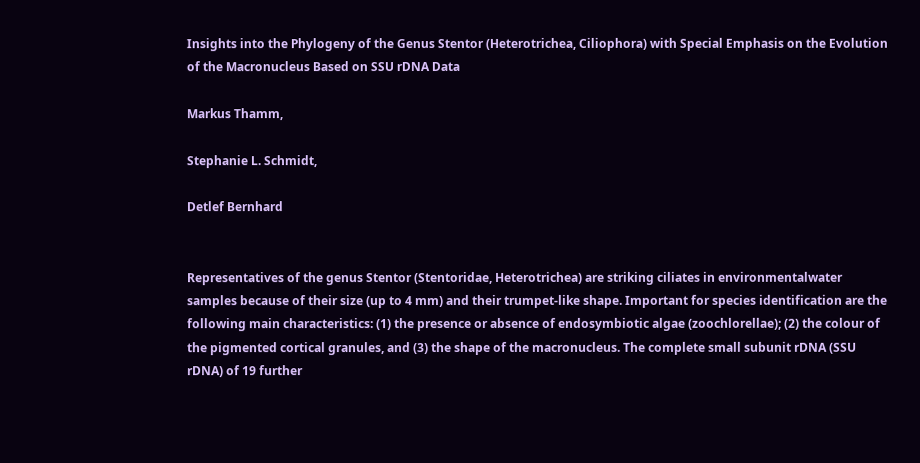Insights into the Phylogeny of the Genus Stentor (Heterotrichea, Ciliophora) with Special Emphasis on the Evolution of the Macronucleus Based on SSU rDNA Data

Markus Thamm,

Stephanie L. Schmidt,

Detlef Bernhard


Representatives of the genus Stentor (Stentoridae, Heterotrichea) are striking ciliates in environmentalwater samples because of their size (up to 4 mm) and their trumpet-like shape. Important for species identification are the following main characteristics: (1) the presence or absence of endosymbiotic algae (zoochlorellae); (2) the colour of the pigmented cortical granules, and (3) the shape of the macronucleus. The complete small subunit rDNA (SSU rDNA) of 19 further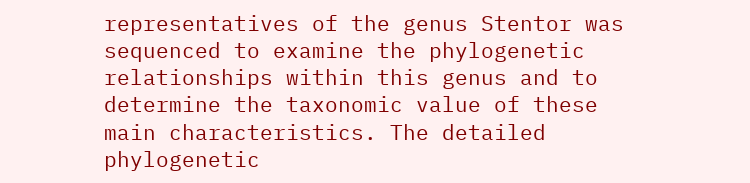representatives of the genus Stentor was sequenced to examine the phylogenetic relationships within this genus and to determine the taxonomic value of these main characteristics. The detailed phylogenetic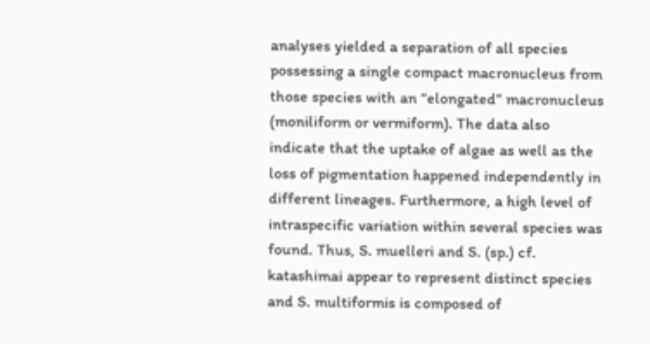analyses yielded a separation of all species possessing a single compact macronucleus from those species with an “elongated” macronucleus (moniliform or vermiform). The data also indicate that the uptake of algae as well as the loss of pigmentation happened independently in different lineages. Furthermore, a high level of intraspecific variation within several species was found. Thus, S. muelleri and S. (sp.) cf. katashimai appear to represent distinct species and S. multiformis is composed of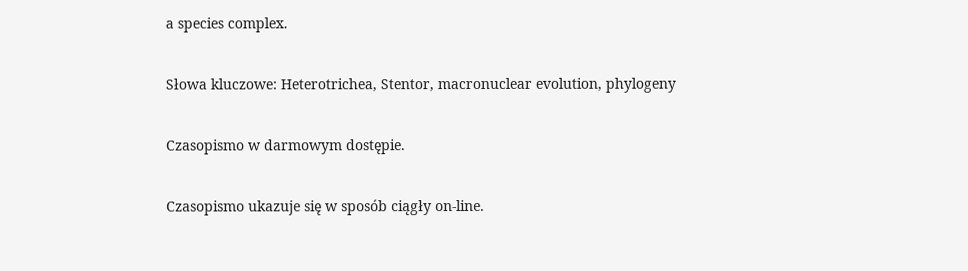a species complex.

Słowa kluczowe: Heterotrichea, Stentor, macronuclear evolution, phylogeny

Czasopismo w darmowym dostępie.

Czasopismo ukazuje się w sposób ciągły on-line.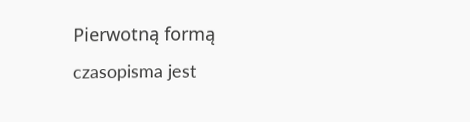Pierwotną formą czasopisma jest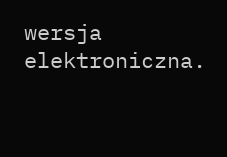wersja elektroniczna.